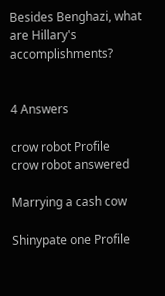Besides Benghazi, what are Hillary's accomplishments?


4 Answers

crow robot Profile
crow robot answered

Marrying a cash cow

Shinypate one Profile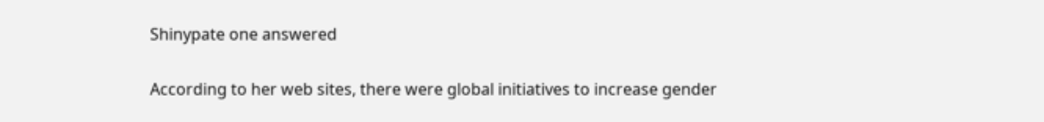Shinypate one answered

According to her web sites, there were global initiatives to increase gender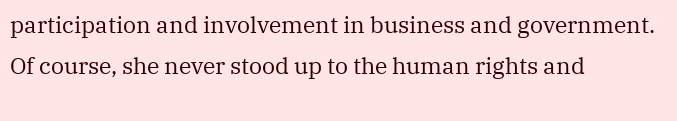participation and involvement in business and government. Of course, she never stood up to the human rights and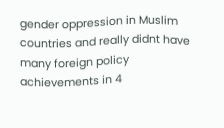gender oppression in Muslim countries and really didnt have many foreign policy achievements in 4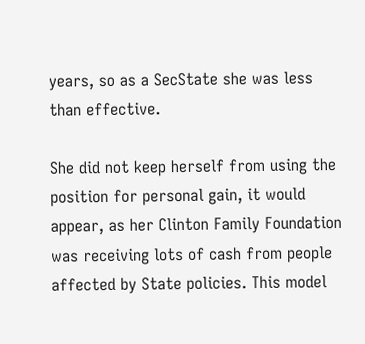years, so as a SecState she was less than effective.

She did not keep herself from using the position for personal gain, it would appear, as her Clinton Family Foundation was receiving lots of cash from people affected by State policies. This model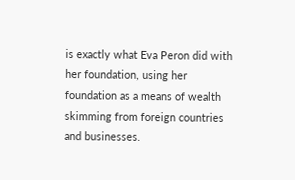is exactly what Eva Peron did with her foundation, using her foundation as a means of wealth skimming from foreign countries and businesses.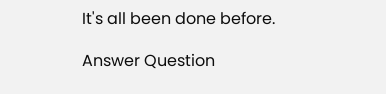It's all been done before.

Answer Question